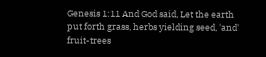Genesis 1:11 And God said, Let the earth put forth grass, herbs yielding seed, 'and' fruit-trees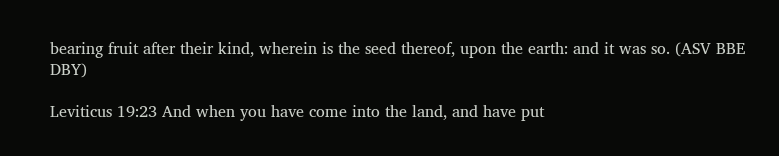bearing fruit after their kind, wherein is the seed thereof, upon the earth: and it was so. (ASV BBE DBY)

Leviticus 19:23 And when you have come into the land, and have put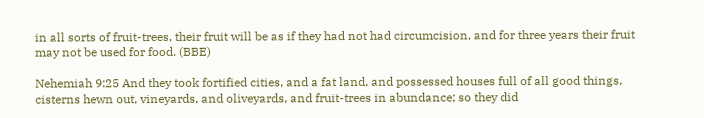in all sorts of fruit-trees, their fruit will be as if they had not had circumcision, and for three years their fruit may not be used for food. (BBE)

Nehemiah 9:25 And they took fortified cities, and a fat land, and possessed houses full of all good things, cisterns hewn out, vineyards, and oliveyards, and fruit-trees in abundance; so they did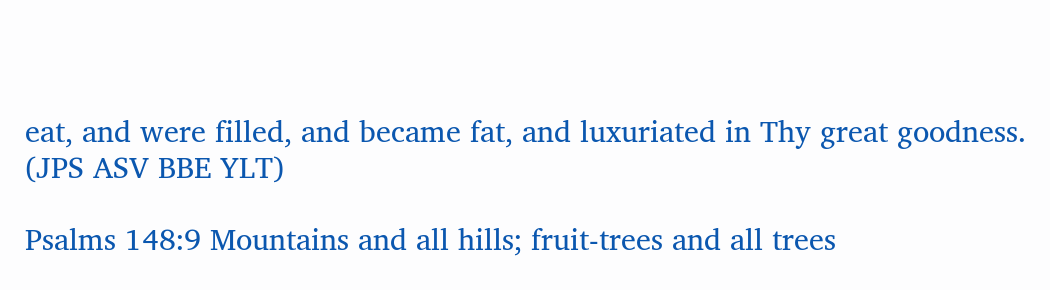eat, and were filled, and became fat, and luxuriated in Thy great goodness. (JPS ASV BBE YLT)

Psalms 148:9 Mountains and all hills; fruit-trees and all trees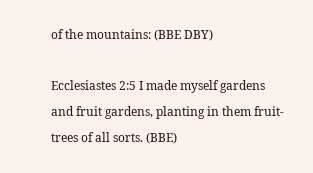of the mountains: (BBE DBY)

Ecclesiastes 2:5 I made myself gardens and fruit gardens, planting in them fruit-trees of all sorts. (BBE)